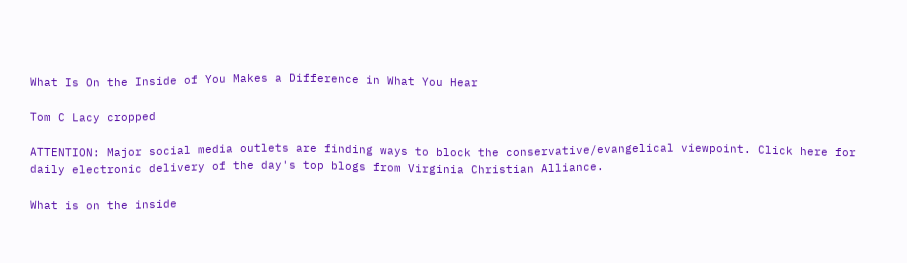What Is On the Inside of You Makes a Difference in What You Hear

Tom C Lacy cropped

ATTENTION: Major social media outlets are finding ways to block the conservative/evangelical viewpoint. Click here for daily electronic delivery of the day's top blogs from Virginia Christian Alliance.

What is on the inside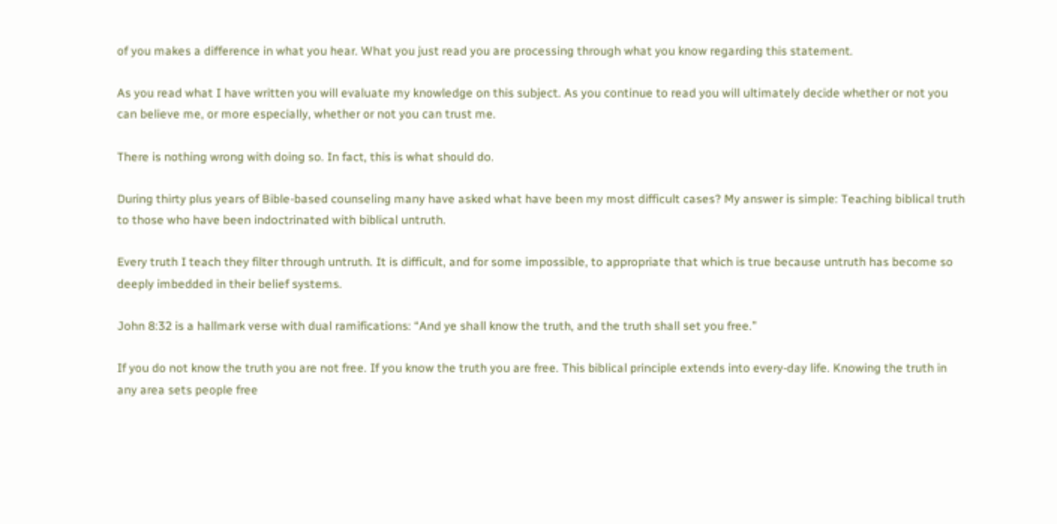of you makes a difference in what you hear. What you just read you are processing through what you know regarding this statement.

As you read what I have written you will evaluate my knowledge on this subject. As you continue to read you will ultimately decide whether or not you can believe me, or more especially, whether or not you can trust me.

There is nothing wrong with doing so. In fact, this is what should do.

During thirty plus years of Bible-based counseling many have asked what have been my most difficult cases? My answer is simple: Teaching biblical truth to those who have been indoctrinated with biblical untruth.

Every truth I teach they filter through untruth. It is difficult, and for some impossible, to appropriate that which is true because untruth has become so deeply imbedded in their belief systems.

John 8:32 is a hallmark verse with dual ramifications: “And ye shall know the truth, and the truth shall set you free.”

If you do not know the truth you are not free. If you know the truth you are free. This biblical principle extends into every-day life. Knowing the truth in any area sets people free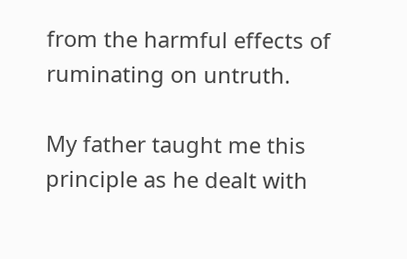from the harmful effects of ruminating on untruth.

My father taught me this principle as he dealt with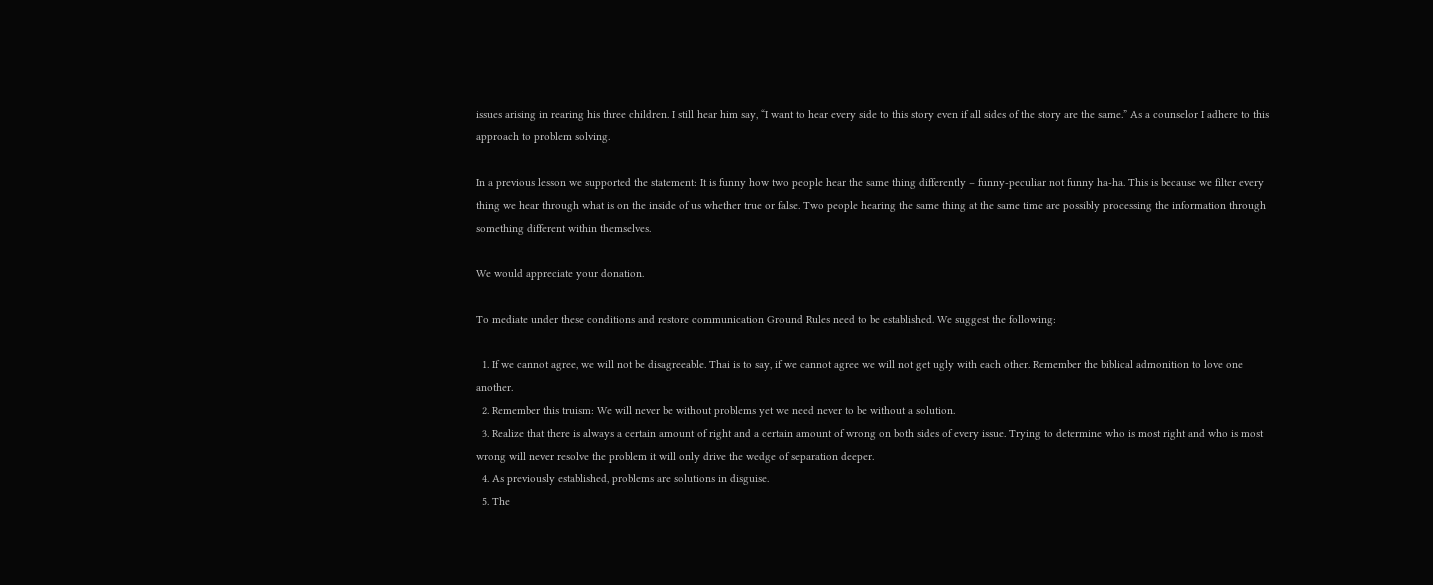issues arising in rearing his three children. I still hear him say, “I want to hear every side to this story even if all sides of the story are the same.” As a counselor I adhere to this approach to problem solving.

In a previous lesson we supported the statement: It is funny how two people hear the same thing differently – funny-peculiar not funny ha-ha. This is because we filter every thing we hear through what is on the inside of us whether true or false. Two people hearing the same thing at the same time are possibly processing the information through something different within themselves.

We would appreciate your donation.

To mediate under these conditions and restore communication Ground Rules need to be established. We suggest the following:

  1. If we cannot agree, we will not be disagreeable. Thai is to say, if we cannot agree we will not get ugly with each other. Remember the biblical admonition to love one another.
  2. Remember this truism: We will never be without problems yet we need never to be without a solution.
  3. Realize that there is always a certain amount of right and a certain amount of wrong on both sides of every issue. Trying to determine who is most right and who is most wrong will never resolve the problem it will only drive the wedge of separation deeper.
  4. As previously established, problems are solutions in disguise.
  5. The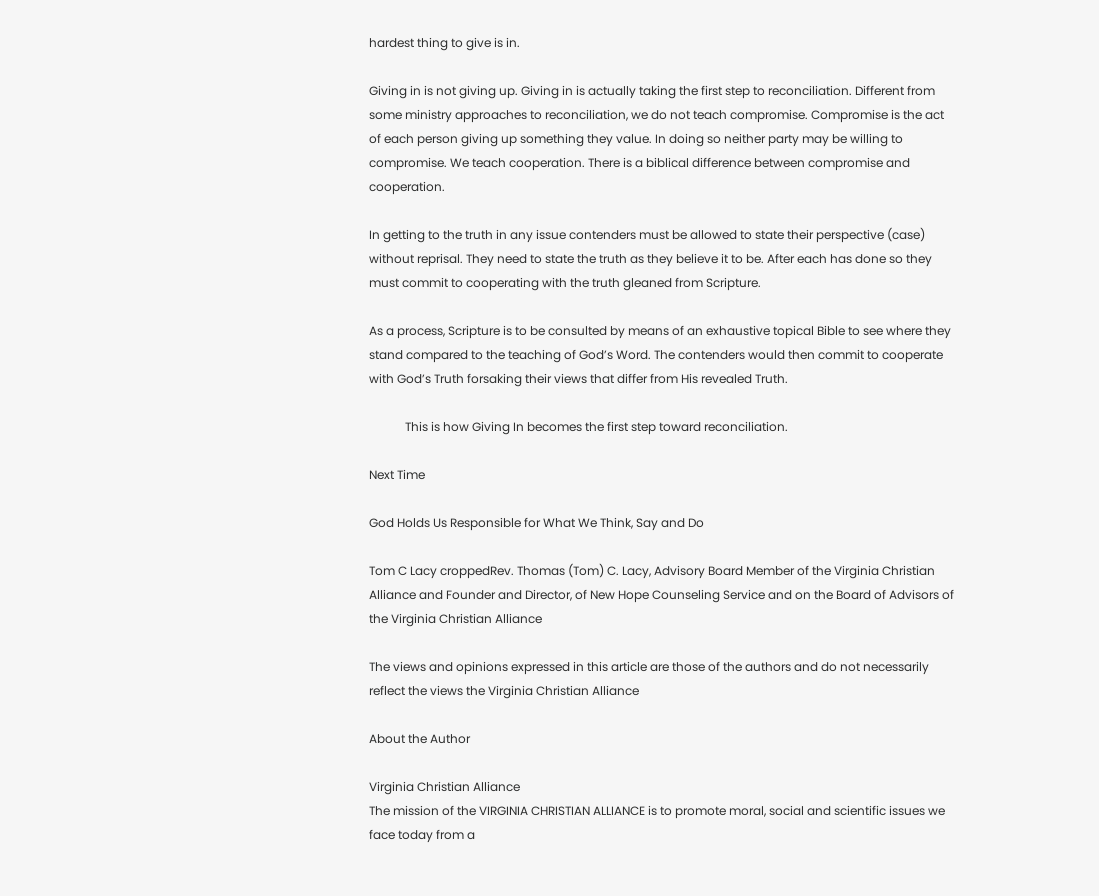hardest thing to give is in.

Giving in is not giving up. Giving in is actually taking the first step to reconciliation. Different from some ministry approaches to reconciliation, we do not teach compromise. Compromise is the act of each person giving up something they value. In doing so neither party may be willing to compromise. We teach cooperation. There is a biblical difference between compromise and cooperation.

In getting to the truth in any issue contenders must be allowed to state their perspective (case) without reprisal. They need to state the truth as they believe it to be. After each has done so they must commit to cooperating with the truth gleaned from Scripture.

As a process, Scripture is to be consulted by means of an exhaustive topical Bible to see where they stand compared to the teaching of God’s Word. The contenders would then commit to cooperate with God’s Truth forsaking their views that differ from His revealed Truth.

            This is how Giving In becomes the first step toward reconciliation.

Next Time

God Holds Us Responsible for What We Think, Say and Do

Tom C Lacy croppedRev. Thomas (Tom) C. Lacy, Advisory Board Member of the Virginia Christian Alliance and Founder and Director, of New Hope Counseling Service and on the Board of Advisors of the Virginia Christian Alliance

The views and opinions expressed in this article are those of the authors and do not necessarily reflect the views the Virginia Christian Alliance

About the Author

Virginia Christian Alliance
The mission of the VIRGINIA CHRISTIAN ALLIANCE is to promote moral, social and scientific issues we face today from a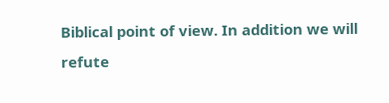Biblical point of view. In addition we will refute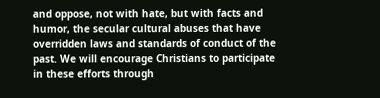and oppose, not with hate, but with facts and humor, the secular cultural abuses that have overridden laws and standards of conduct of the past. We will encourage Christians to participate in these efforts through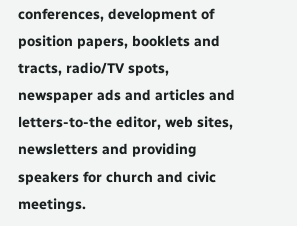conferences, development of position papers, booklets and tracts, radio/TV spots, newspaper ads and articles and letters-to-the editor, web sites, newsletters and providing speakers for church and civic meetings.